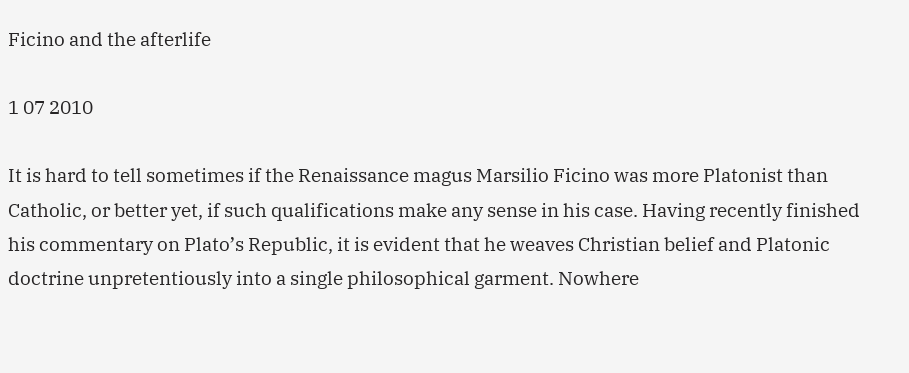Ficino and the afterlife

1 07 2010

It is hard to tell sometimes if the Renaissance magus Marsilio Ficino was more Platonist than Catholic, or better yet, if such qualifications make any sense in his case. Having recently finished his commentary on Plato’s Republic, it is evident that he weaves Christian belief and Platonic doctrine unpretentiously into a single philosophical garment. Nowhere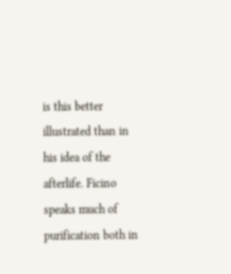is this better illustrated than in his idea of the afterlife. Ficino speaks much of purification both in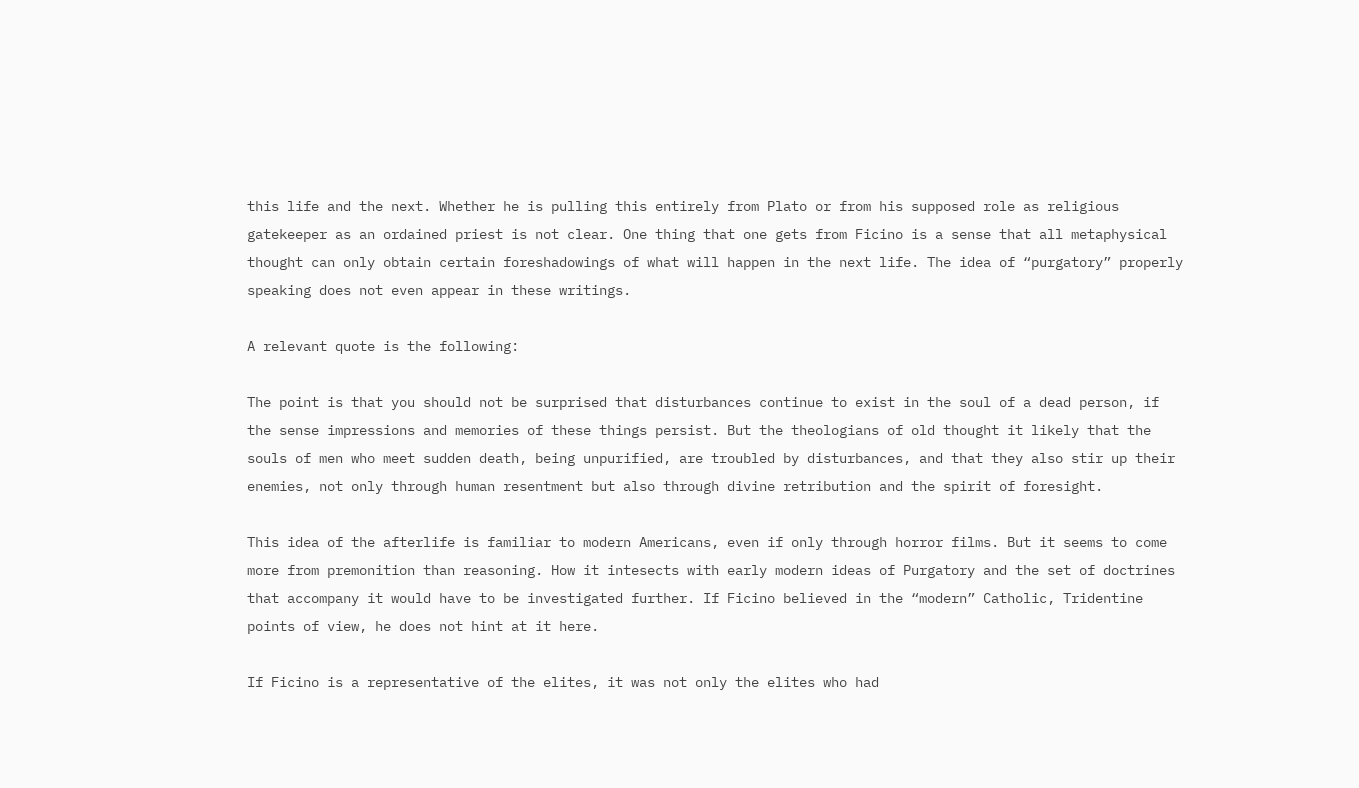this life and the next. Whether he is pulling this entirely from Plato or from his supposed role as religious gatekeeper as an ordained priest is not clear. One thing that one gets from Ficino is a sense that all metaphysical thought can only obtain certain foreshadowings of what will happen in the next life. The idea of “purgatory” properly speaking does not even appear in these writings.

A relevant quote is the following:

The point is that you should not be surprised that disturbances continue to exist in the soul of a dead person, if the sense impressions and memories of these things persist. But the theologians of old thought it likely that the souls of men who meet sudden death, being unpurified, are troubled by disturbances, and that they also stir up their enemies, not only through human resentment but also through divine retribution and the spirit of foresight.

This idea of the afterlife is familiar to modern Americans, even if only through horror films. But it seems to come more from premonition than reasoning. How it intesects with early modern ideas of Purgatory and the set of doctrines that accompany it would have to be investigated further. If Ficino believed in the “modern” Catholic, Tridentine points of view, he does not hint at it here.

If Ficino is a representative of the elites, it was not only the elites who had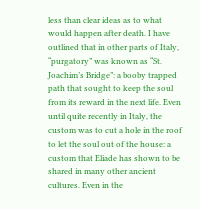less than clear ideas as to what would happen after death. I have outlined that in other parts of Italy, “purgatory” was known as “St. Joachim’s Bridge”: a booby trapped path that sought to keep the soul from its reward in the next life. Even until quite recently in Italy, the custom was to cut a hole in the roof to let the soul out of the house: a custom that Eliade has shown to be shared in many other ancient cultures. Even in the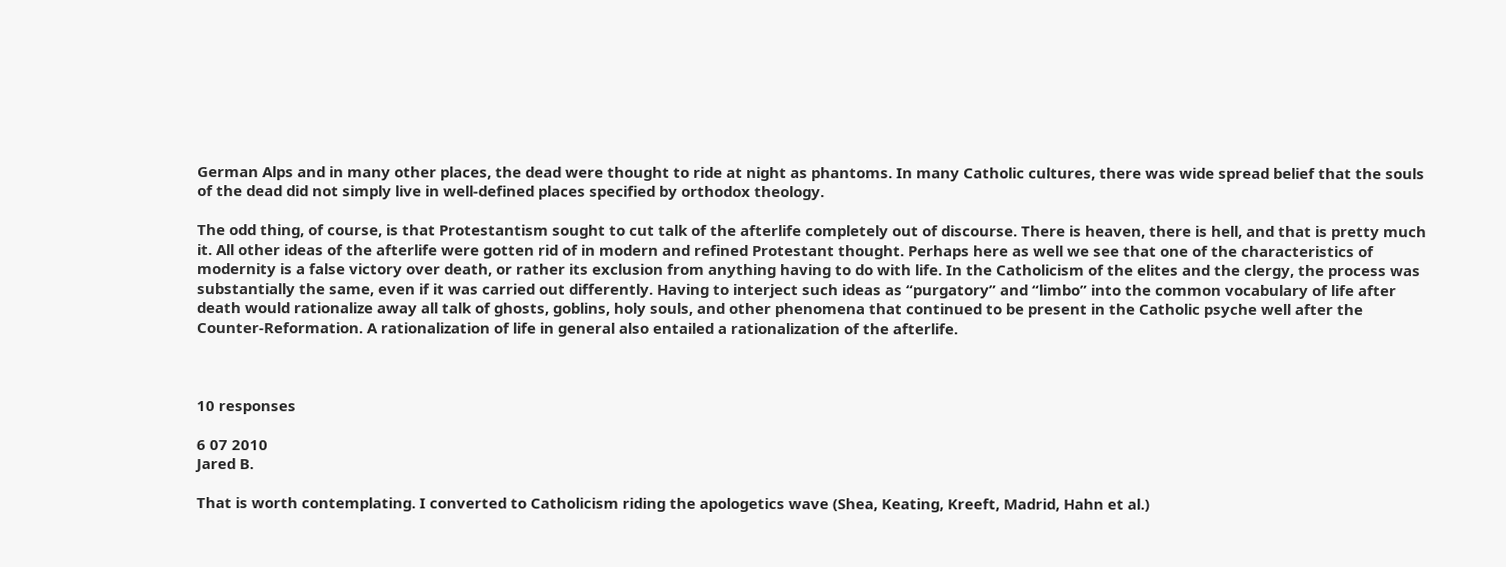German Alps and in many other places, the dead were thought to ride at night as phantoms. In many Catholic cultures, there was wide spread belief that the souls of the dead did not simply live in well-defined places specified by orthodox theology.

The odd thing, of course, is that Protestantism sought to cut talk of the afterlife completely out of discourse. There is heaven, there is hell, and that is pretty much it. All other ideas of the afterlife were gotten rid of in modern and refined Protestant thought. Perhaps here as well we see that one of the characteristics of modernity is a false victory over death, or rather its exclusion from anything having to do with life. In the Catholicism of the elites and the clergy, the process was substantially the same, even if it was carried out differently. Having to interject such ideas as “purgatory” and “limbo” into the common vocabulary of life after death would rationalize away all talk of ghosts, goblins, holy souls, and other phenomena that continued to be present in the Catholic psyche well after the Counter-Reformation. A rationalization of life in general also entailed a rationalization of the afterlife.



10 responses

6 07 2010
Jared B.

That is worth contemplating. I converted to Catholicism riding the apologetics wave (Shea, Keating, Kreeft, Madrid, Hahn et al.)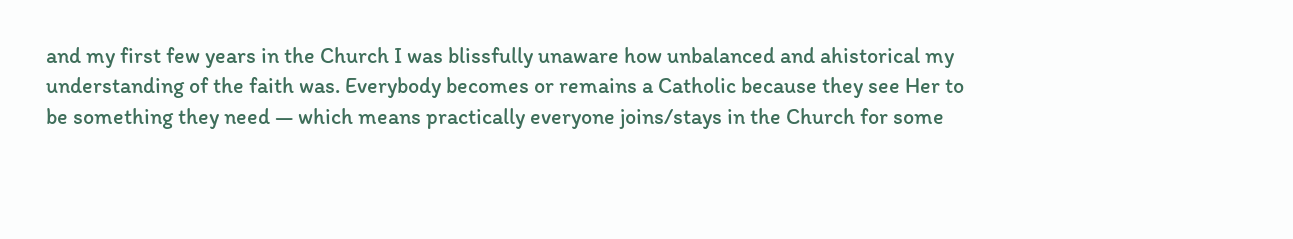and my first few years in the Church I was blissfully unaware how unbalanced and ahistorical my understanding of the faith was. Everybody becomes or remains a Catholic because they see Her to be something they need — which means practically everyone joins/stays in the Church for some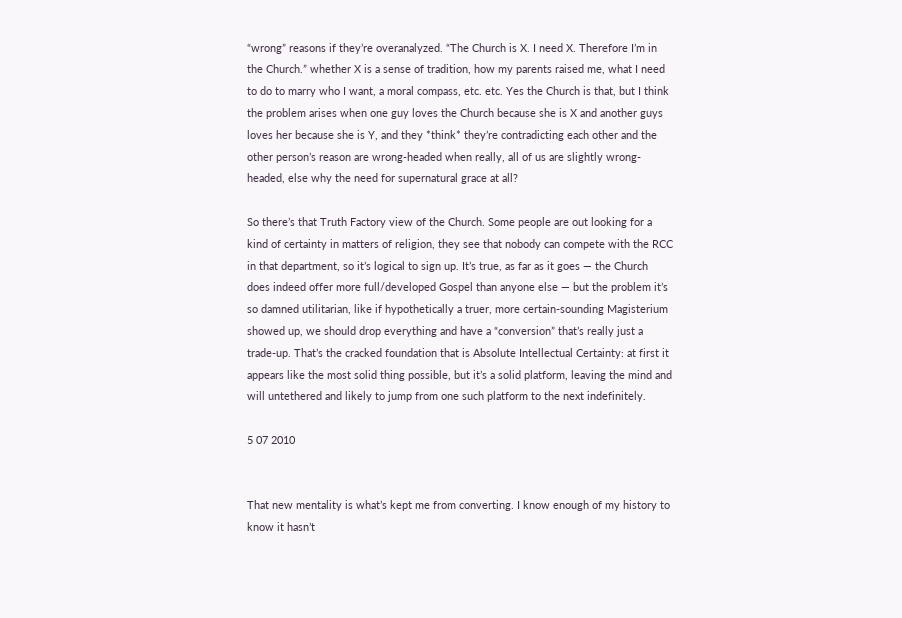“wrong” reasons if they’re overanalyzed. “The Church is X. I need X. Therefore I’m in the Church.” whether X is a sense of tradition, how my parents raised me, what I need to do to marry who I want, a moral compass, etc. etc. Yes the Church is that, but I think the problem arises when one guy loves the Church because she is X and another guys loves her because she is Y, and they *think* they’re contradicting each other and the other person’s reason are wrong-headed when really, all of us are slightly wrong-headed, else why the need for supernatural grace at all?

So there’s that Truth Factory view of the Church. Some people are out looking for a kind of certainty in matters of religion, they see that nobody can compete with the RCC in that department, so it’s logical to sign up. It’s true, as far as it goes — the Church does indeed offer more full/developed Gospel than anyone else — but the problem it’s so damned utilitarian, like if hypothetically a truer, more certain-sounding Magisterium showed up, we should drop everything and have a “conversion” that’s really just a trade-up. That’s the cracked foundation that is Absolute Intellectual Certainty: at first it appears like the most solid thing possible, but it’s a solid platform, leaving the mind and will untethered and likely to jump from one such platform to the next indefinitely.

5 07 2010


That new mentality is what’s kept me from converting. I know enough of my history to know it hasn’t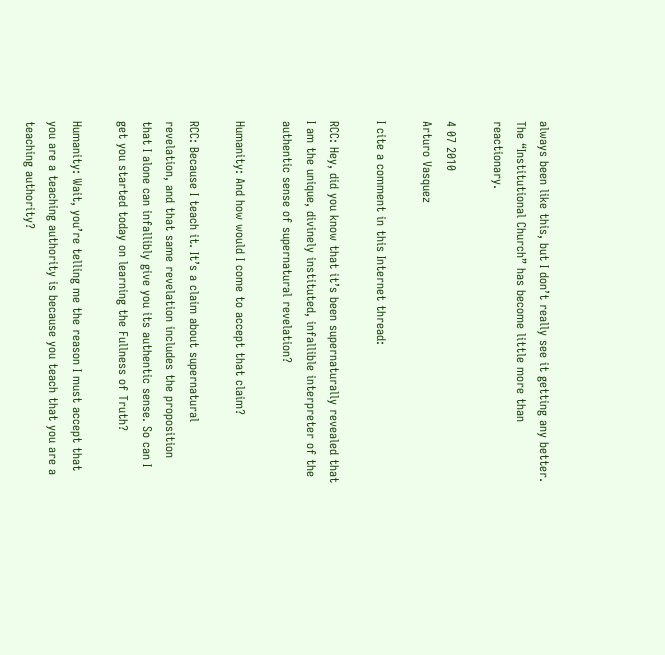always been like this, but I don’t really see it getting any better. The “Institutional Church” has become little more than reactionary.

4 07 2010
Arturo Vasquez

I cite a comment in this Internet thread:

RCC: Hey, did you know that it’s been supernaturally revealed that I am the unique, divinely instituted, infallible interpreter of the authentic sense of supernatural revelation?

Humanity: And how would I come to accept that claim?

RCC: Because I teach it. It’s a claim about supernatural revelation, and that same revelation includes the proposition that I alone can infallibly give you its authentic sense. So can I get you started today on learning the Fullness of Truth?

Humanity: Wait, you’re telling me the reason I must accept that you are a teaching authority is because you teach that you are a teaching authority?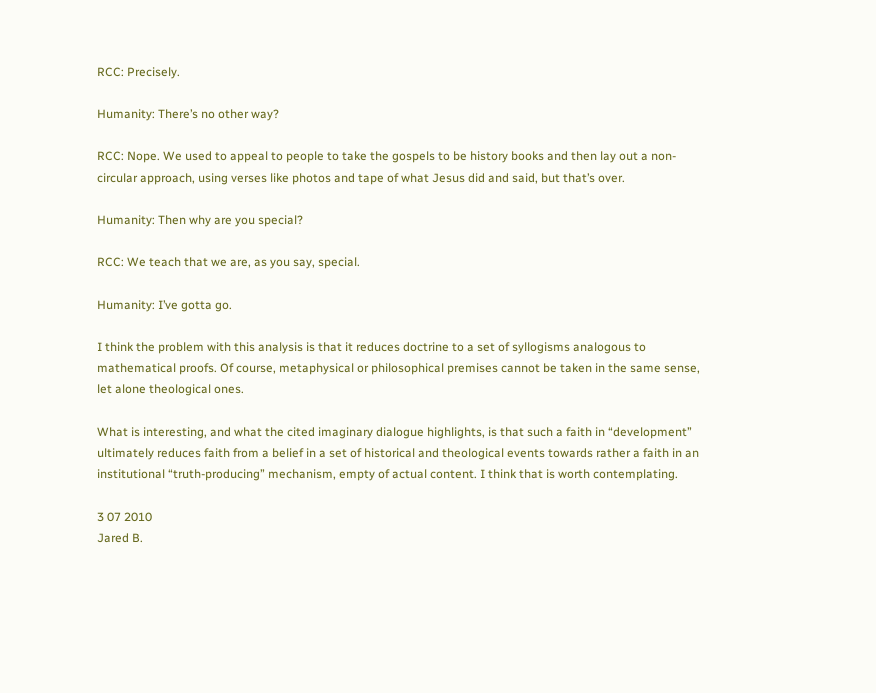RCC: Precisely.

Humanity: There’s no other way?

RCC: Nope. We used to appeal to people to take the gospels to be history books and then lay out a non-circular approach, using verses like photos and tape of what Jesus did and said, but that’s over.

Humanity: Then why are you special?

RCC: We teach that we are, as you say, special.

Humanity: I’ve gotta go.

I think the problem with this analysis is that it reduces doctrine to a set of syllogisms analogous to mathematical proofs. Of course, metaphysical or philosophical premises cannot be taken in the same sense, let alone theological ones.

What is interesting, and what the cited imaginary dialogue highlights, is that such a faith in “development” ultimately reduces faith from a belief in a set of historical and theological events towards rather a faith in an institutional “truth-producing” mechanism, empty of actual content. I think that is worth contemplating.

3 07 2010
Jared B.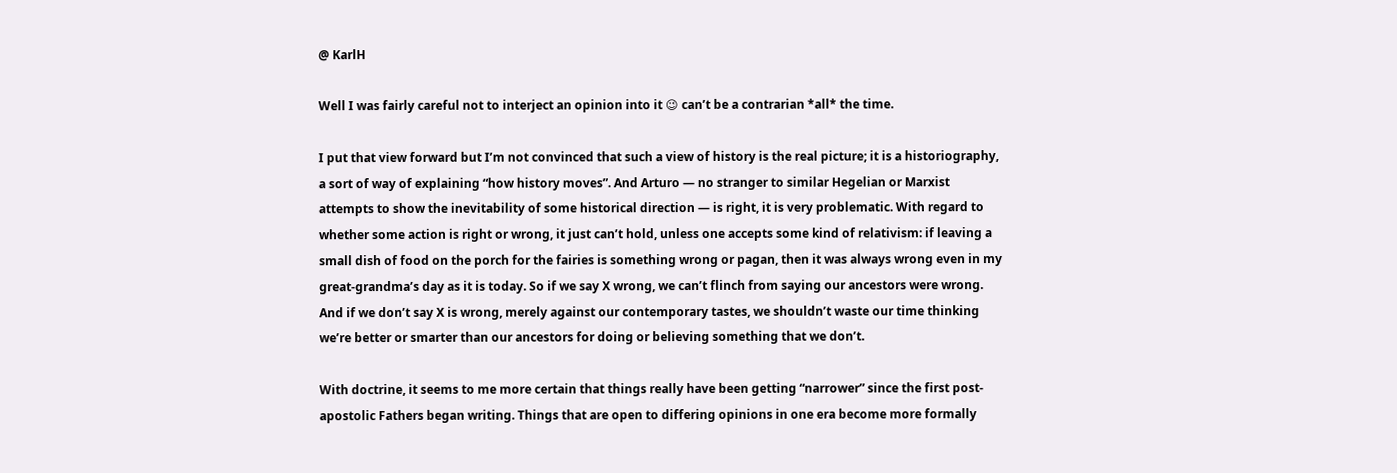@ KarlH

Well I was fairly careful not to interject an opinion into it 😉 can’t be a contrarian *all* the time.

I put that view forward but I’m not convinced that such a view of history is the real picture; it is a historiography, a sort of way of explaining “how history moves”. And Arturo — no stranger to similar Hegelian or Marxist attempts to show the inevitability of some historical direction — is right, it is very problematic. With regard to whether some action is right or wrong, it just can’t hold, unless one accepts some kind of relativism: if leaving a small dish of food on the porch for the fairies is something wrong or pagan, then it was always wrong even in my great-grandma’s day as it is today. So if we say X wrong, we can’t flinch from saying our ancestors were wrong. And if we don’t say X is wrong, merely against our contemporary tastes, we shouldn’t waste our time thinking we’re better or smarter than our ancestors for doing or believing something that we don’t.

With doctrine, it seems to me more certain that things really have been getting “narrower” since the first post-apostolic Fathers began writing. Things that are open to differing opinions in one era become more formally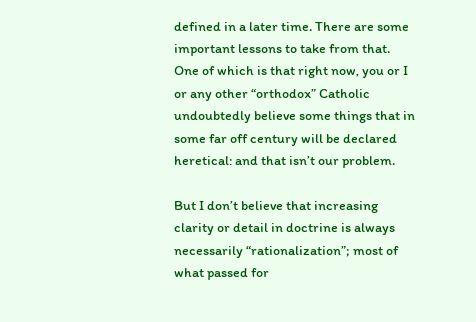defined in a later time. There are some important lessons to take from that. One of which is that right now, you or I or any other “orthodox” Catholic undoubtedly believe some things that in some far off century will be declared heretical: and that isn’t our problem.

But I don’t believe that increasing clarity or detail in doctrine is always necessarily “rationalization”; most of what passed for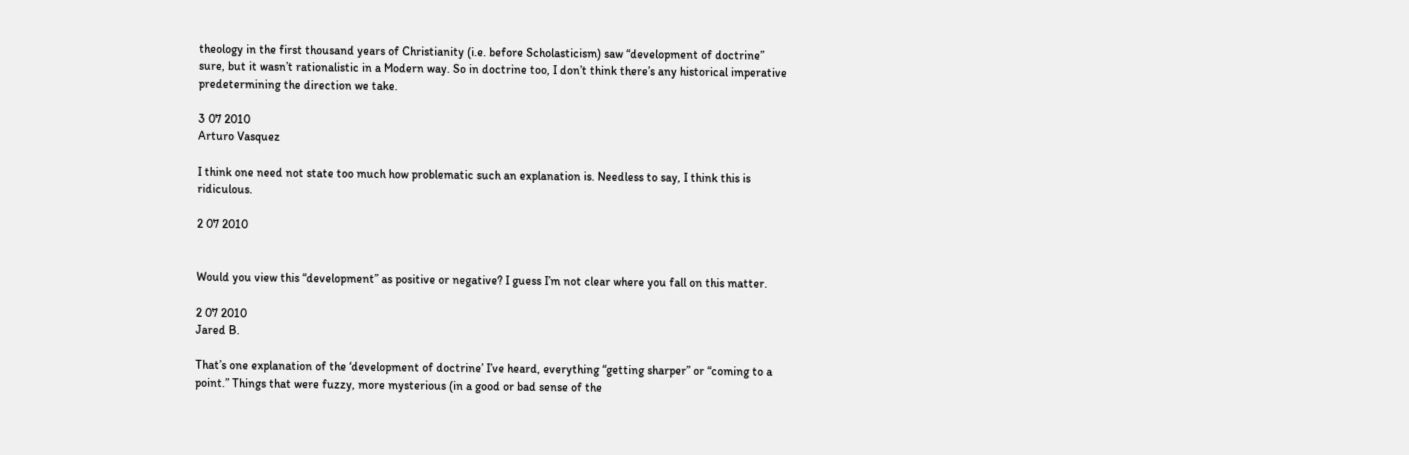theology in the first thousand years of Christianity (i.e. before Scholasticism) saw “development of doctrine” sure, but it wasn’t rationalistic in a Modern way. So in doctrine too, I don’t think there’s any historical imperative predetermining the direction we take.

3 07 2010
Arturo Vasquez

I think one need not state too much how problematic such an explanation is. Needless to say, I think this is ridiculous.

2 07 2010


Would you view this “development” as positive or negative? I guess I’m not clear where you fall on this matter.

2 07 2010
Jared B.

That’s one explanation of the ‘development of doctrine’ I’ve heard, everything “getting sharper” or “coming to a point.” Things that were fuzzy, more mysterious (in a good or bad sense of the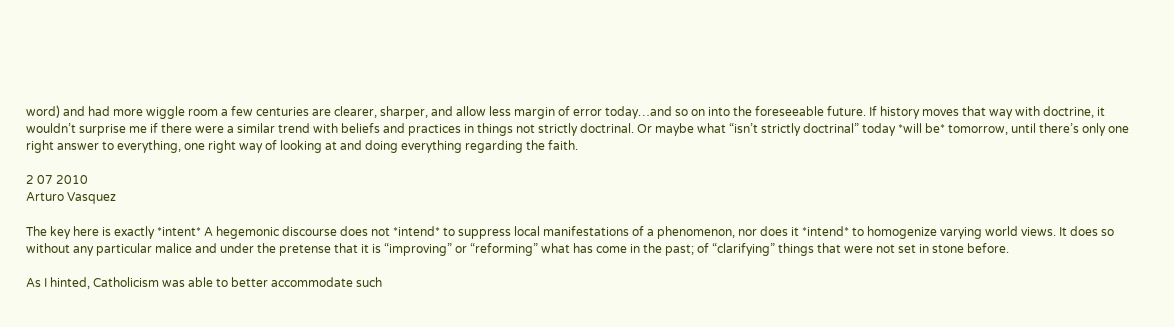word) and had more wiggle room a few centuries are clearer, sharper, and allow less margin of error today…and so on into the foreseeable future. If history moves that way with doctrine, it wouldn’t surprise me if there were a similar trend with beliefs and practices in things not strictly doctrinal. Or maybe what “isn’t strictly doctrinal” today *will be* tomorrow, until there’s only one right answer to everything, one right way of looking at and doing everything regarding the faith.

2 07 2010
Arturo Vasquez

The key here is exactly *intent* A hegemonic discourse does not *intend* to suppress local manifestations of a phenomenon, nor does it *intend* to homogenize varying world views. It does so without any particular malice and under the pretense that it is “improving” or “reforming” what has come in the past; of “clarifying” things that were not set in stone before.

As I hinted, Catholicism was able to better accommodate such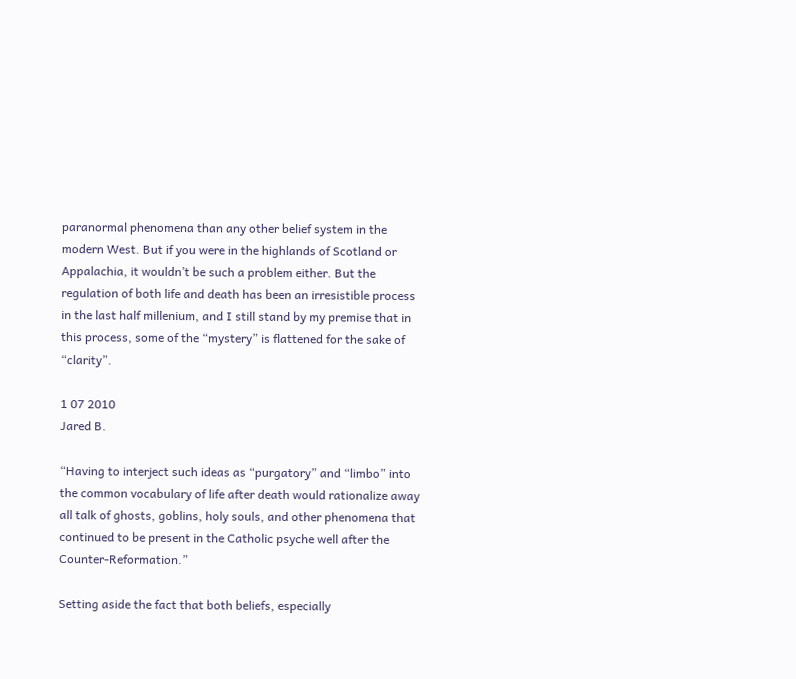paranormal phenomena than any other belief system in the modern West. But if you were in the highlands of Scotland or Appalachia, it wouldn’t be such a problem either. But the regulation of both life and death has been an irresistible process in the last half millenium, and I still stand by my premise that in this process, some of the “mystery” is flattened for the sake of “clarity”.

1 07 2010
Jared B.

“Having to interject such ideas as “purgatory” and “limbo” into the common vocabulary of life after death would rationalize away all talk of ghosts, goblins, holy souls, and other phenomena that continued to be present in the Catholic psyche well after the Counter-Reformation.”

Setting aside the fact that both beliefs, especially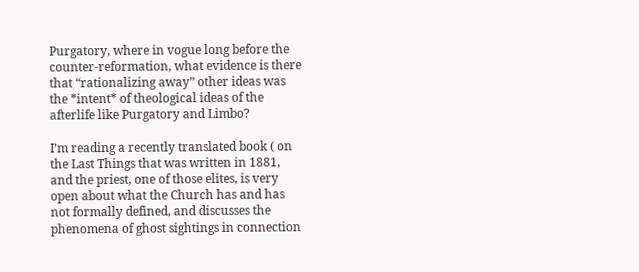Purgatory, where in vogue long before the counter-reformation, what evidence is there that “rationalizing away” other ideas was the *intent* of theological ideas of the afterlife like Purgatory and Limbo?

I’m reading a recently translated book ( on the Last Things that was written in 1881, and the priest, one of those elites, is very open about what the Church has and has not formally defined, and discusses the phenomena of ghost sightings in connection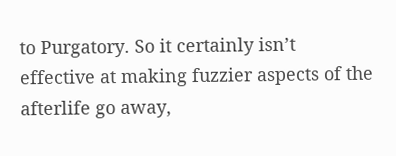to Purgatory. So it certainly isn’t effective at making fuzzier aspects of the afterlife go away,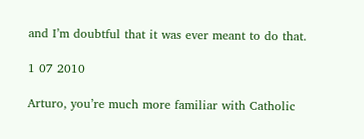and I’m doubtful that it was ever meant to do that.

1 07 2010

Arturo, you’re much more familiar with Catholic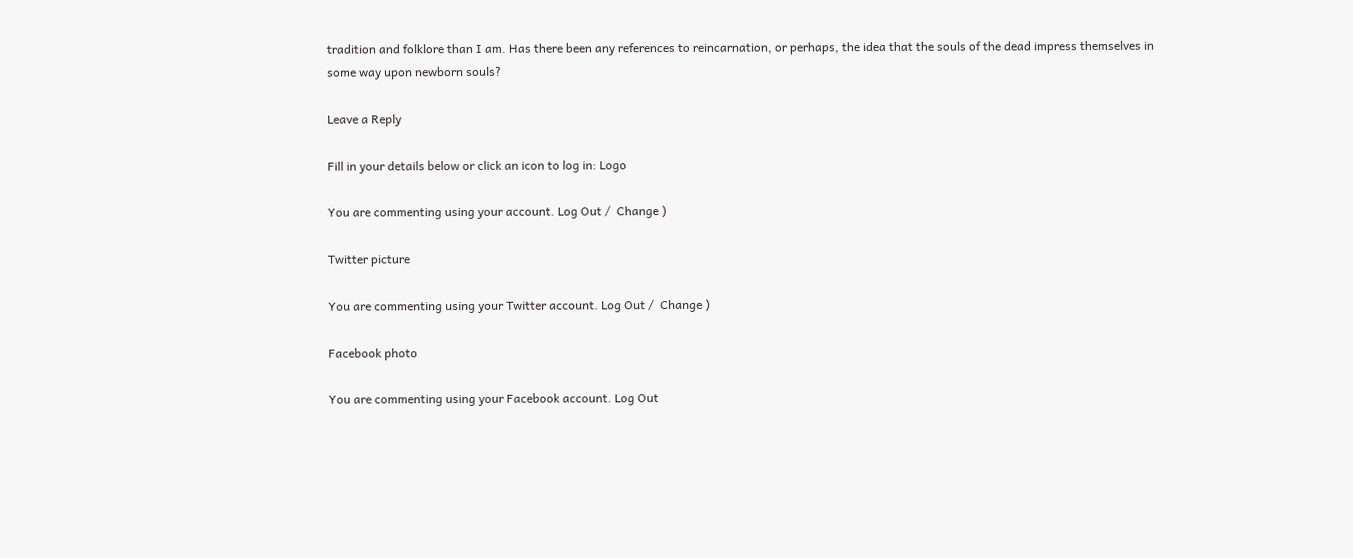tradition and folklore than I am. Has there been any references to reincarnation, or perhaps, the idea that the souls of the dead impress themselves in some way upon newborn souls?

Leave a Reply

Fill in your details below or click an icon to log in: Logo

You are commenting using your account. Log Out /  Change )

Twitter picture

You are commenting using your Twitter account. Log Out /  Change )

Facebook photo

You are commenting using your Facebook account. Log Out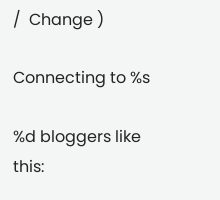/  Change )

Connecting to %s

%d bloggers like this: